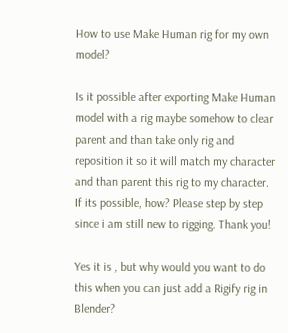How to use Make Human rig for my own model?

Is it possible after exporting Make Human model with a rig maybe somehow to clear parent and than take only rig and reposition it so it will match my character and than parent this rig to my character. If its possible, how? Please step by step since i am still new to rigging. Thank you!

Yes it is , but why would you want to do this when you can just add a Rigify rig in Blender?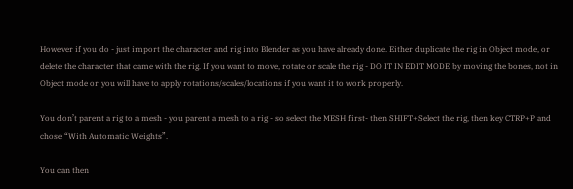However if you do - just import the character and rig into Blender as you have already done. Either duplicate the rig in Object mode, or delete the character that came with the rig. If you want to move, rotate or scale the rig - DO IT IN EDIT MODE by moving the bones, not in Object mode or you will have to apply rotations/scales/locations if you want it to work properly.

You don’t parent a rig to a mesh - you parent a mesh to a rig - so select the MESH first- then SHIFT+Select the rig, then key CTRP+P and chose “With Automatic Weights”.

You can then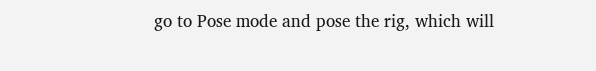go to Pose mode and pose the rig, which will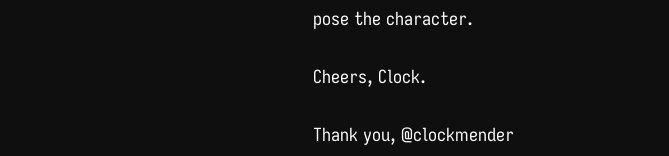pose the character.

Cheers, Clock.

Thank you, @clockmender